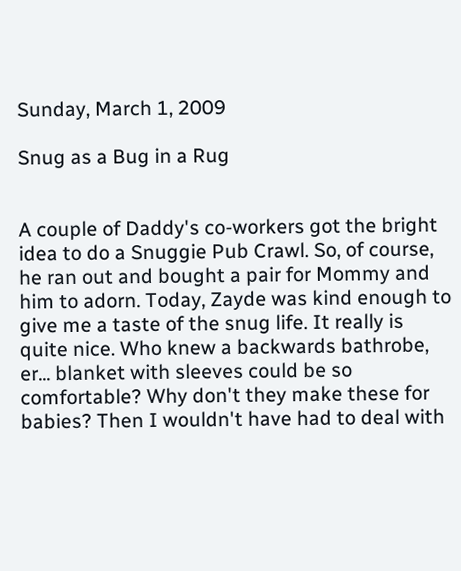Sunday, March 1, 2009

Snug as a Bug in a Rug


A couple of Daddy's co-workers got the bright idea to do a Snuggie Pub Crawl. So, of course, he ran out and bought a pair for Mommy and him to adorn. Today, Zayde was kind enough to give me a taste of the snug life. It really is quite nice. Who knew a backwards bathrobe, er... blanket with sleeves could be so comfortable? Why don't they make these for babies? Then I wouldn't have had to deal with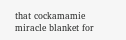that cockamamie miracle blanket for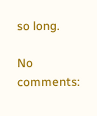so long.

No comments: